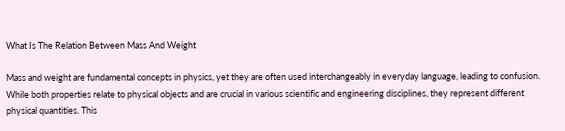What Is The Relation Between Mass And Weight

Mass and weight are fundamental concepts in physics, yet they are often used interchangeably in everyday language, leading to confusion. While both properties relate to physical objects and are crucial in various scientific and engineering disciplines, they represent different physical quantities. This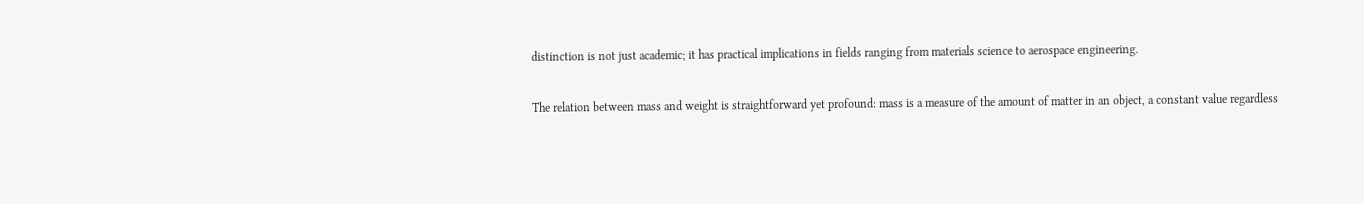distinction is not just academic; it has practical implications in fields ranging from materials science to aerospace engineering.

The relation between mass and weight is straightforward yet profound: mass is a measure of the amount of matter in an object, a constant value regardless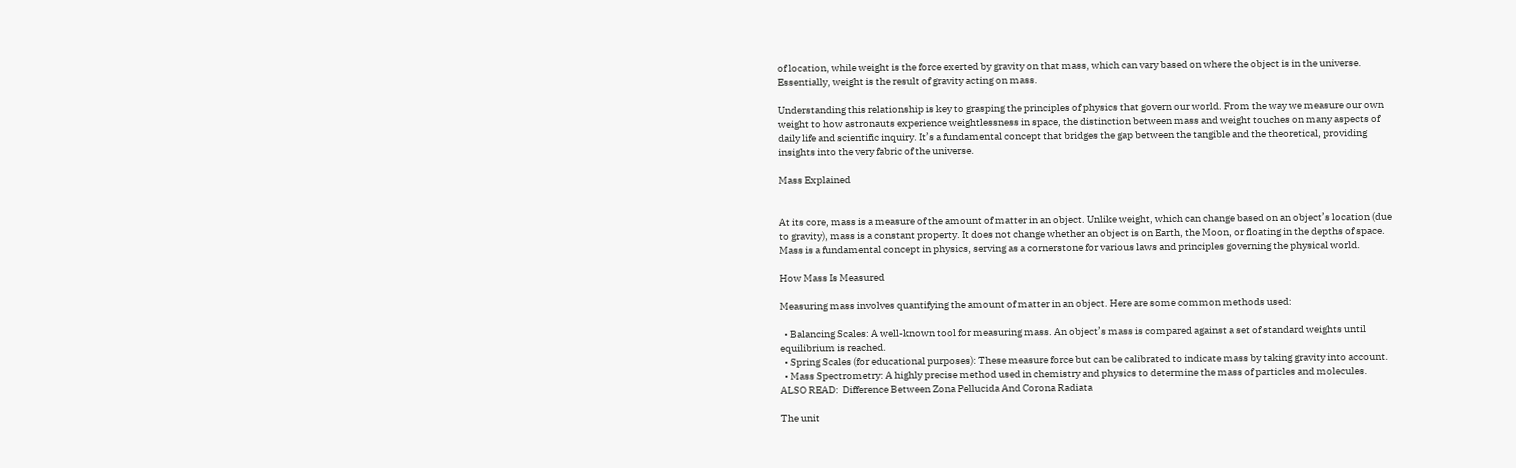of location, while weight is the force exerted by gravity on that mass, which can vary based on where the object is in the universe. Essentially, weight is the result of gravity acting on mass.

Understanding this relationship is key to grasping the principles of physics that govern our world. From the way we measure our own weight to how astronauts experience weightlessness in space, the distinction between mass and weight touches on many aspects of daily life and scientific inquiry. It’s a fundamental concept that bridges the gap between the tangible and the theoretical, providing insights into the very fabric of the universe.

Mass Explained


At its core, mass is a measure of the amount of matter in an object. Unlike weight, which can change based on an object’s location (due to gravity), mass is a constant property. It does not change whether an object is on Earth, the Moon, or floating in the depths of space. Mass is a fundamental concept in physics, serving as a cornerstone for various laws and principles governing the physical world.

How Mass Is Measured

Measuring mass involves quantifying the amount of matter in an object. Here are some common methods used:

  • Balancing Scales: A well-known tool for measuring mass. An object’s mass is compared against a set of standard weights until equilibrium is reached.
  • Spring Scales (for educational purposes): These measure force but can be calibrated to indicate mass by taking gravity into account.
  • Mass Spectrometry: A highly precise method used in chemistry and physics to determine the mass of particles and molecules.
ALSO READ:  Difference Between Zona Pellucida And Corona Radiata

The unit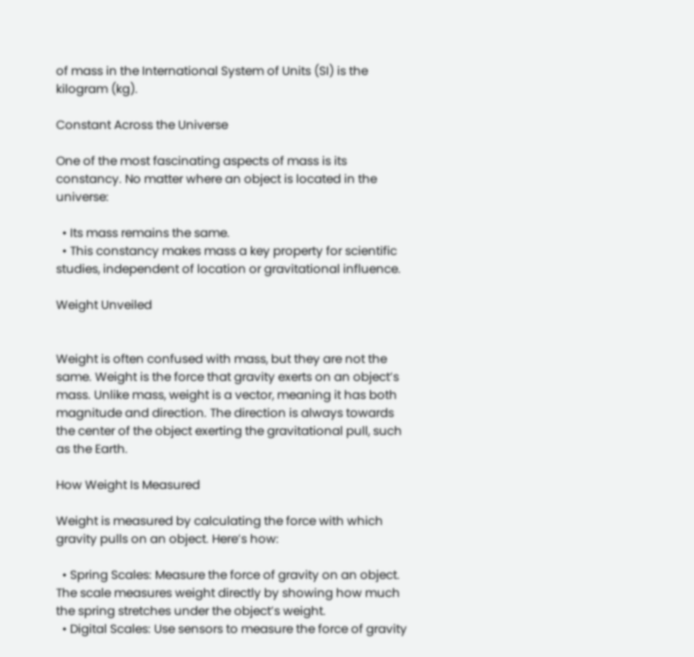of mass in the International System of Units (SI) is the kilogram (kg).

Constant Across the Universe

One of the most fascinating aspects of mass is its constancy. No matter where an object is located in the universe:

  • Its mass remains the same.
  • This constancy makes mass a key property for scientific studies, independent of location or gravitational influence.

Weight Unveiled


Weight is often confused with mass, but they are not the same. Weight is the force that gravity exerts on an object’s mass. Unlike mass, weight is a vector, meaning it has both magnitude and direction. The direction is always towards the center of the object exerting the gravitational pull, such as the Earth.

How Weight Is Measured

Weight is measured by calculating the force with which gravity pulls on an object. Here’s how:

  • Spring Scales: Measure the force of gravity on an object. The scale measures weight directly by showing how much the spring stretches under the object’s weight.
  • Digital Scales: Use sensors to measure the force of gravity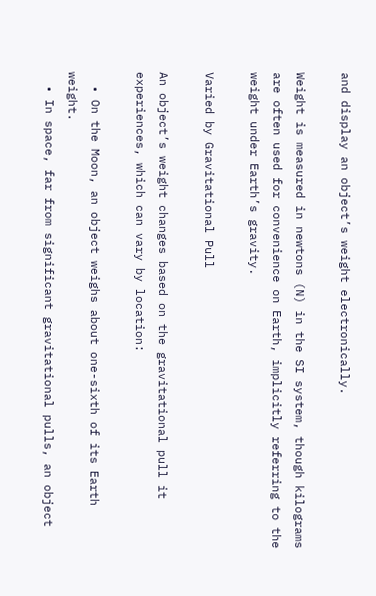and display an object’s weight electronically.

Weight is measured in newtons (N) in the SI system, though kilograms are often used for convenience on Earth, implicitly referring to the weight under Earth’s gravity.

Varied by Gravitational Pull

An object’s weight changes based on the gravitational pull it experiences, which can vary by location:

  • On the Moon, an object weighs about one-sixth of its Earth weight.
  • In space, far from significant gravitational pulls, an object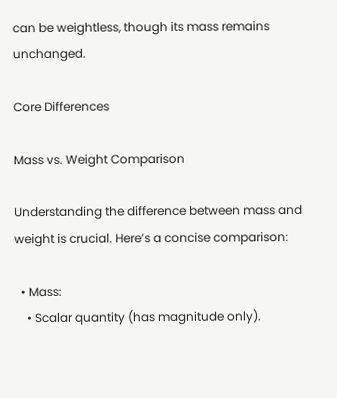can be weightless, though its mass remains unchanged.

Core Differences

Mass vs. Weight Comparison

Understanding the difference between mass and weight is crucial. Here’s a concise comparison:

  • Mass:
    • Scalar quantity (has magnitude only).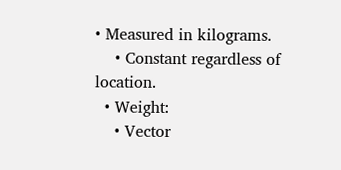• Measured in kilograms.
    • Constant regardless of location.
  • Weight:
    • Vector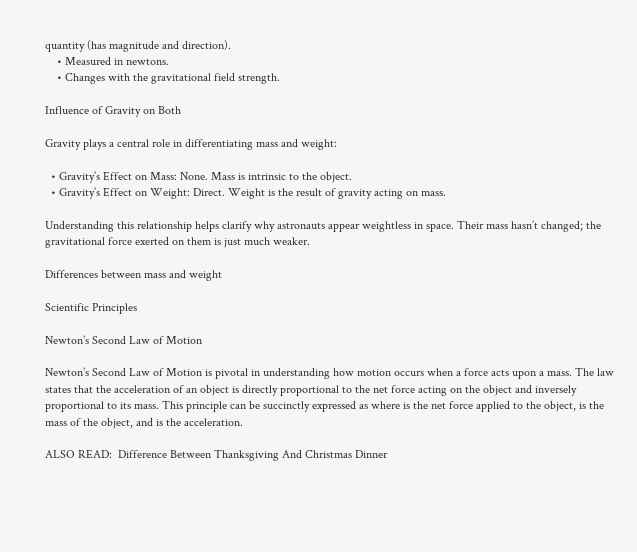quantity (has magnitude and direction).
    • Measured in newtons.
    • Changes with the gravitational field strength.

Influence of Gravity on Both

Gravity plays a central role in differentiating mass and weight:

  • Gravity’s Effect on Mass: None. Mass is intrinsic to the object.
  • Gravity’s Effect on Weight: Direct. Weight is the result of gravity acting on mass.

Understanding this relationship helps clarify why astronauts appear weightless in space. Their mass hasn’t changed; the gravitational force exerted on them is just much weaker.

Differences between mass and weight

Scientific Principles

Newton’s Second Law of Motion

Newton’s Second Law of Motion is pivotal in understanding how motion occurs when a force acts upon a mass. The law states that the acceleration of an object is directly proportional to the net force acting on the object and inversely proportional to its mass. This principle can be succinctly expressed as where is the net force applied to the object, is the mass of the object, and is the acceleration.

ALSO READ:  Difference Between Thanksgiving And Christmas Dinner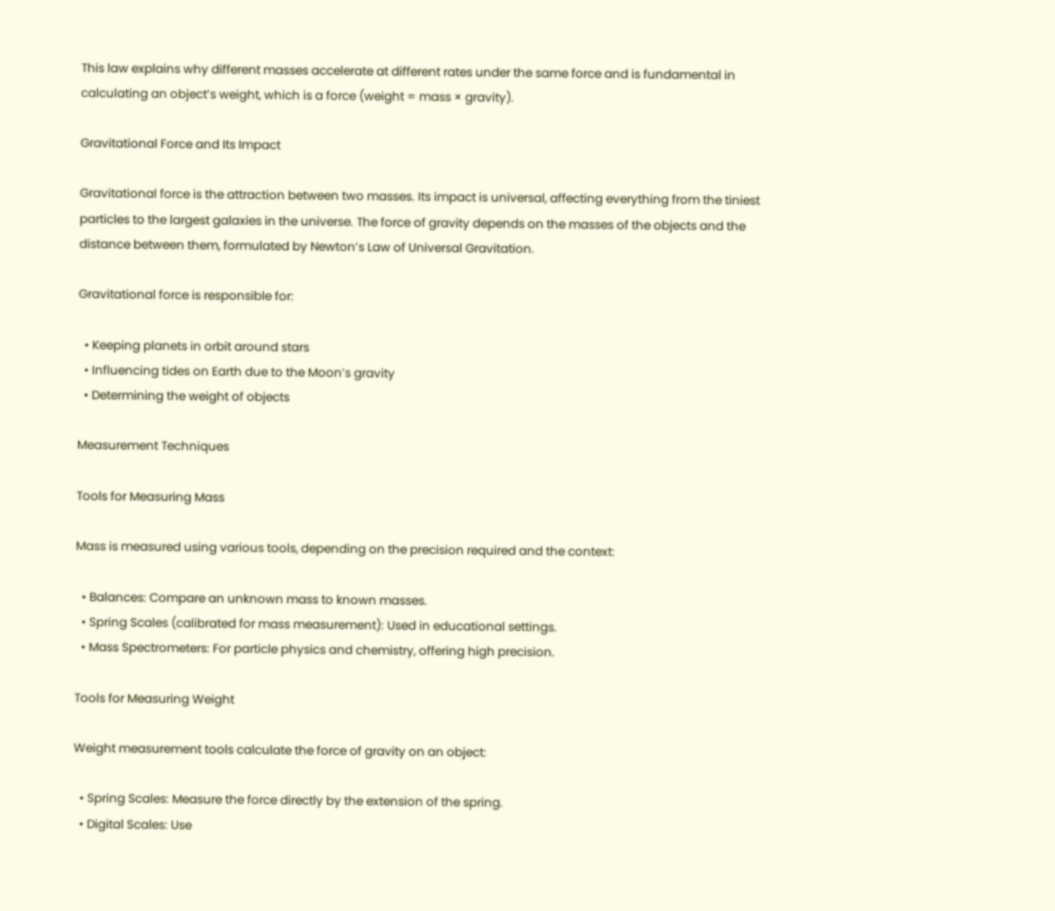This law explains why different masses accelerate at different rates under the same force and is fundamental in calculating an object’s weight, which is a force (weight = mass × gravity).

Gravitational Force and Its Impact

Gravitational force is the attraction between two masses. Its impact is universal, affecting everything from the tiniest particles to the largest galaxies in the universe. The force of gravity depends on the masses of the objects and the distance between them, formulated by Newton’s Law of Universal Gravitation.

Gravitational force is responsible for:

  • Keeping planets in orbit around stars
  • Influencing tides on Earth due to the Moon’s gravity
  • Determining the weight of objects

Measurement Techniques

Tools for Measuring Mass

Mass is measured using various tools, depending on the precision required and the context:

  • Balances: Compare an unknown mass to known masses.
  • Spring Scales (calibrated for mass measurement): Used in educational settings.
  • Mass Spectrometers: For particle physics and chemistry, offering high precision.

Tools for Measuring Weight

Weight measurement tools calculate the force of gravity on an object:

  • Spring Scales: Measure the force directly by the extension of the spring.
  • Digital Scales: Use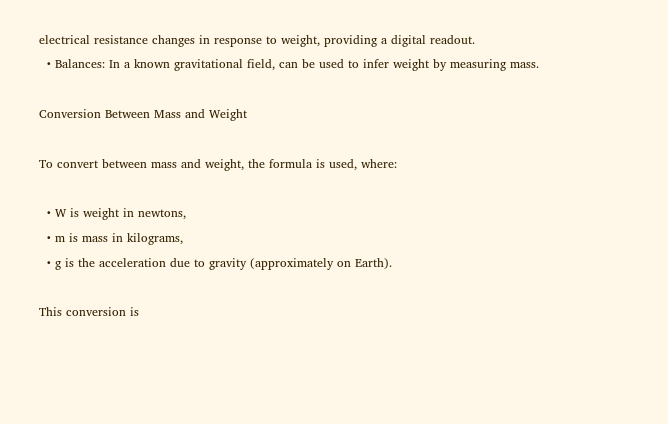electrical resistance changes in response to weight, providing a digital readout.
  • Balances: In a known gravitational field, can be used to infer weight by measuring mass.

Conversion Between Mass and Weight

To convert between mass and weight, the formula is used, where:

  • W is weight in newtons,
  • m is mass in kilograms,
  • g is the acceleration due to gravity (approximately on Earth).

This conversion is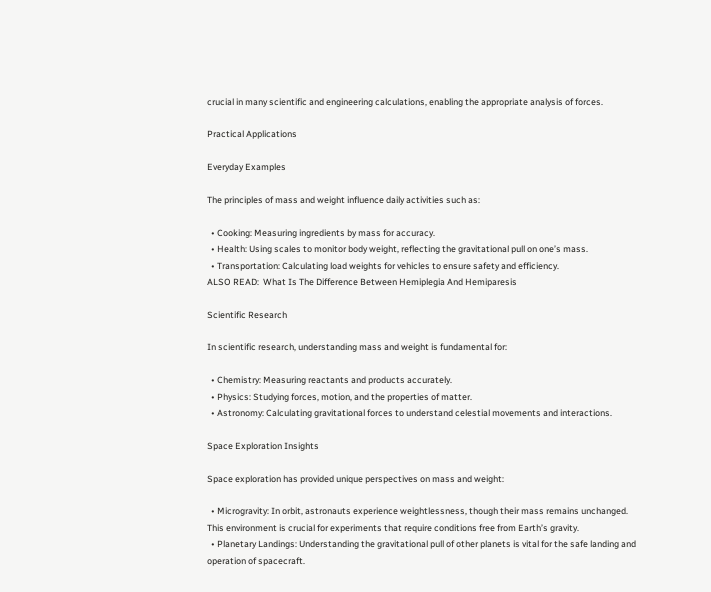crucial in many scientific and engineering calculations, enabling the appropriate analysis of forces.

Practical Applications

Everyday Examples

The principles of mass and weight influence daily activities such as:

  • Cooking: Measuring ingredients by mass for accuracy.
  • Health: Using scales to monitor body weight, reflecting the gravitational pull on one’s mass.
  • Transportation: Calculating load weights for vehicles to ensure safety and efficiency.
ALSO READ:  What Is The Difference Between Hemiplegia And Hemiparesis

Scientific Research

In scientific research, understanding mass and weight is fundamental for:

  • Chemistry: Measuring reactants and products accurately.
  • Physics: Studying forces, motion, and the properties of matter.
  • Astronomy: Calculating gravitational forces to understand celestial movements and interactions.

Space Exploration Insights

Space exploration has provided unique perspectives on mass and weight:

  • Microgravity: In orbit, astronauts experience weightlessness, though their mass remains unchanged. This environment is crucial for experiments that require conditions free from Earth’s gravity.
  • Planetary Landings: Understanding the gravitational pull of other planets is vital for the safe landing and operation of spacecraft.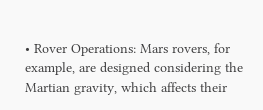• Rover Operations: Mars rovers, for example, are designed considering the Martian gravity, which affects their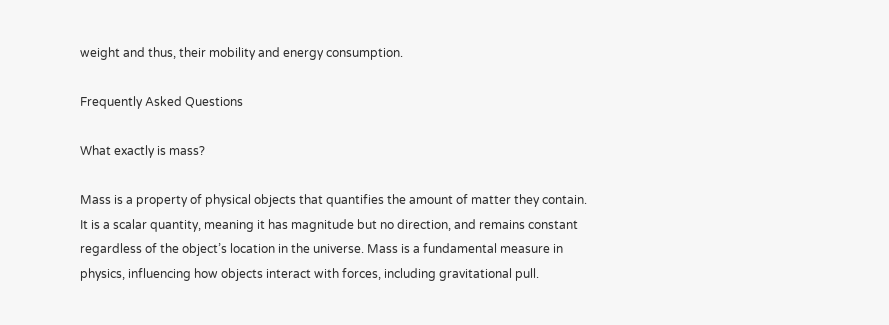weight and thus, their mobility and energy consumption.

Frequently Asked Questions

What exactly is mass?

Mass is a property of physical objects that quantifies the amount of matter they contain. It is a scalar quantity, meaning it has magnitude but no direction, and remains constant regardless of the object’s location in the universe. Mass is a fundamental measure in physics, influencing how objects interact with forces, including gravitational pull.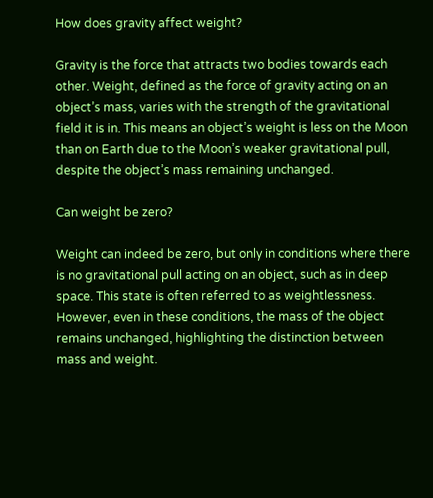How does gravity affect weight?

Gravity is the force that attracts two bodies towards each other. Weight, defined as the force of gravity acting on an object’s mass, varies with the strength of the gravitational field it is in. This means an object’s weight is less on the Moon than on Earth due to the Moon’s weaker gravitational pull, despite the object’s mass remaining unchanged.

Can weight be zero?

Weight can indeed be zero, but only in conditions where there is no gravitational pull acting on an object, such as in deep space. This state is often referred to as weightlessness. However, even in these conditions, the mass of the object remains unchanged, highlighting the distinction between mass and weight.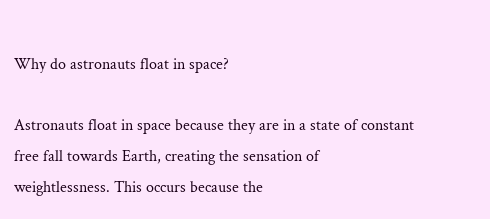Why do astronauts float in space?

Astronauts float in space because they are in a state of constant free fall towards Earth, creating the sensation of weightlessness. This occurs because the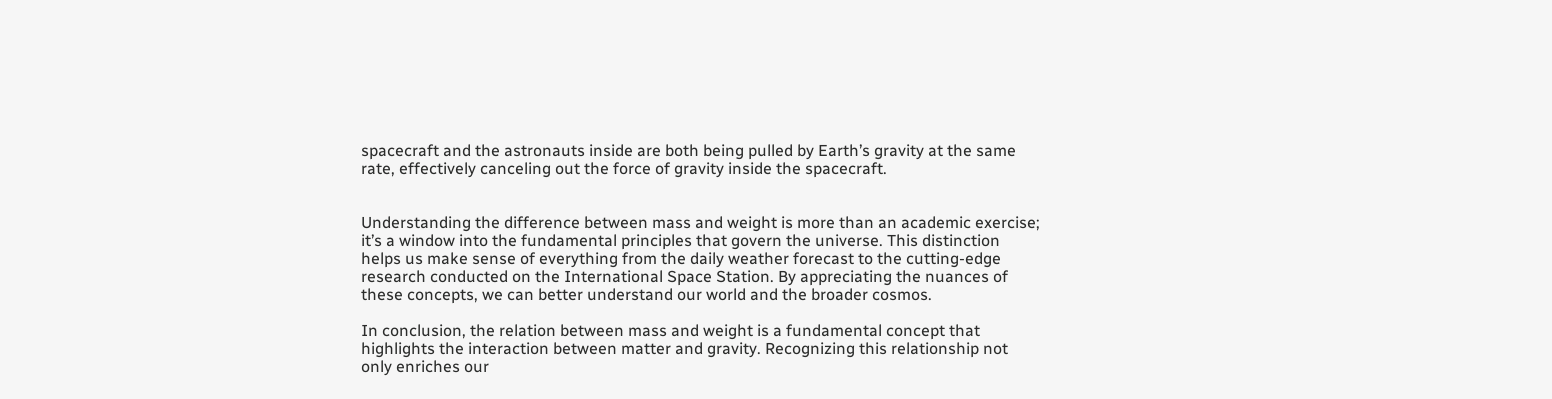spacecraft and the astronauts inside are both being pulled by Earth’s gravity at the same rate, effectively canceling out the force of gravity inside the spacecraft.


Understanding the difference between mass and weight is more than an academic exercise; it’s a window into the fundamental principles that govern the universe. This distinction helps us make sense of everything from the daily weather forecast to the cutting-edge research conducted on the International Space Station. By appreciating the nuances of these concepts, we can better understand our world and the broader cosmos.

In conclusion, the relation between mass and weight is a fundamental concept that highlights the interaction between matter and gravity. Recognizing this relationship not only enriches our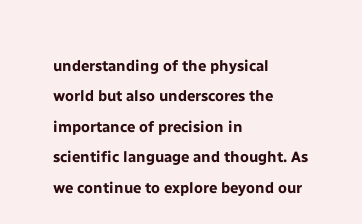understanding of the physical world but also underscores the importance of precision in scientific language and thought. As we continue to explore beyond our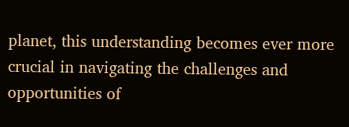planet, this understanding becomes ever more crucial in navigating the challenges and opportunities of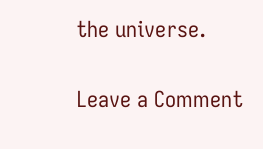the universe.

Leave a Comment